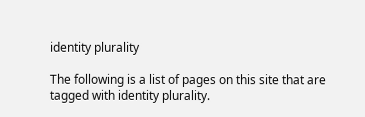identity plurality

The following is a list of pages on this site that are tagged with identity plurality.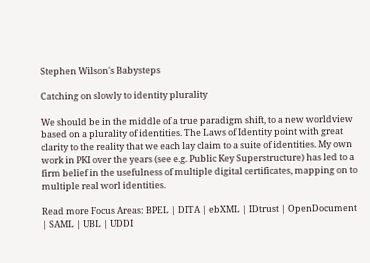Stephen Wilson's Babysteps

Catching on slowly to identity plurality

We should be in the middle of a true paradigm shift, to a new worldview based on a plurality of identities. The Laws of Identity point with great clarity to the reality that we each lay claim to a suite of identities. My own work in PKI over the years (see e.g. Public Key Superstructure) has led to a firm belief in the usefulness of multiple digital certificates, mapping on to multiple real worl identities.

Read more Focus Areas: BPEL | DITA | ebXML | IDtrust | OpenDocument | SAML | UBL | UDDI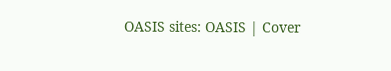OASIS sites: OASIS | Cover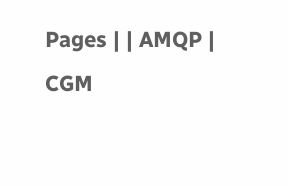Pages | | AMQP | CGM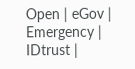Open | eGov | Emergency | IDtrust |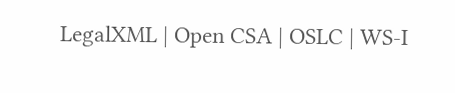LegalXML | Open CSA | OSLC | WS-I